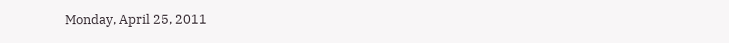Monday, April 25, 2011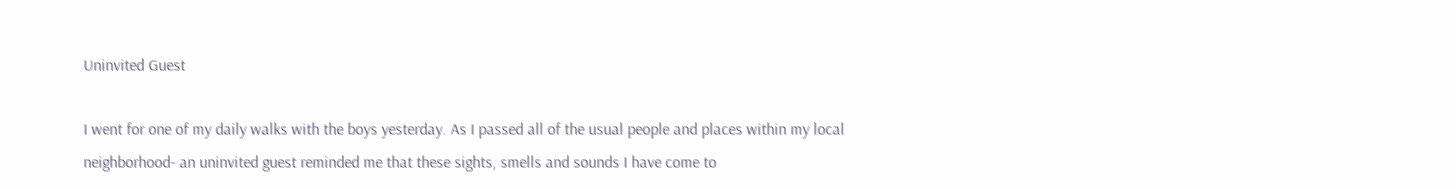Uninvited Guest

I went for one of my daily walks with the boys yesterday. As I passed all of the usual people and places within my local neighborhood- an uninvited guest reminded me that these sights, smells and sounds I have come to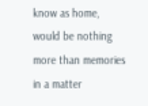know as home, would be nothing more than memories in a matter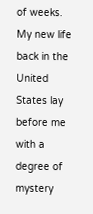of weeks. My new life back in the United States lay before me with a degree of mystery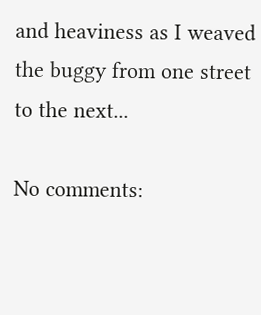and heaviness as I weaved the buggy from one street to the next...

No comments: